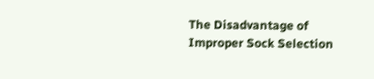The Disadvantage of Improper Sock Selection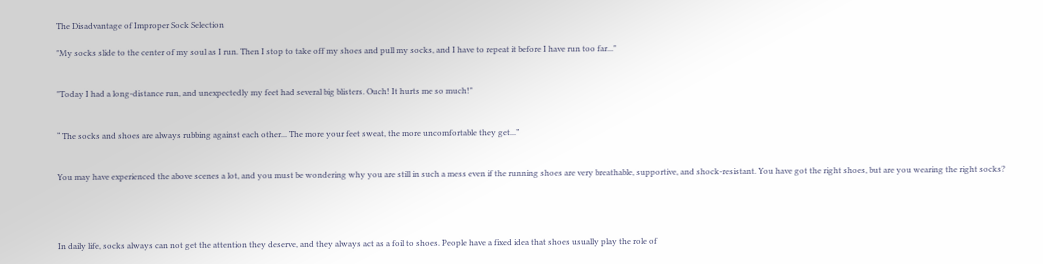The Disadvantage of Improper Sock Selection

"My socks slide to the center of my soul as I run. Then I stop to take off my shoes and pull my socks, and I have to repeat it before I have run too far..."


"Today I had a long-distance run, and unexpectedly my feet had several big blisters. Ouch! It hurts me so much!"


“ The socks and shoes are always rubbing against each other... The more your feet sweat, the more uncomfortable they get...”


You may have experienced the above scenes a lot, and you must be wondering why you are still in such a mess even if the running shoes are very breathable, supportive, and shock-resistant. You have got the right shoes, but are you wearing the right socks?




In daily life, socks always can not get the attention they deserve, and they always act as a foil to shoes. People have a fixed idea that shoes usually play the role of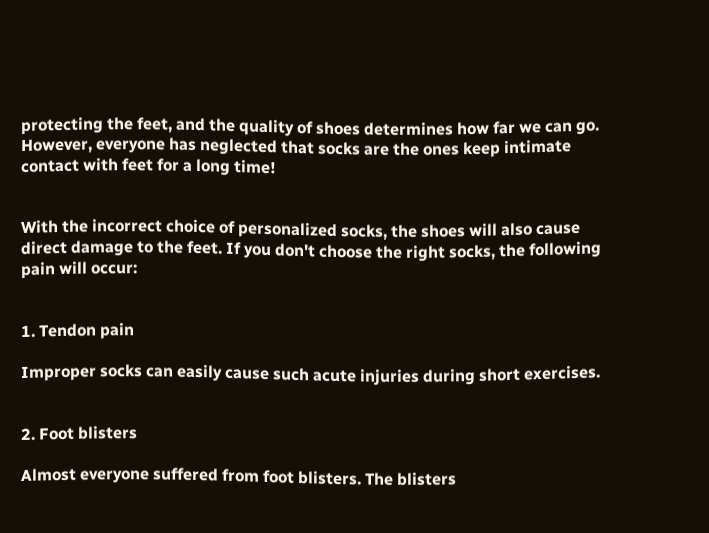protecting the feet, and the quality of shoes determines how far we can go. However, everyone has neglected that socks are the ones keep intimate contact with feet for a long time!


With the incorrect choice of personalized socks, the shoes will also cause direct damage to the feet. If you don't choose the right socks, the following pain will occur:


1. Tendon pain

Improper socks can easily cause such acute injuries during short exercises.


2. Foot blisters

Almost everyone suffered from foot blisters. The blisters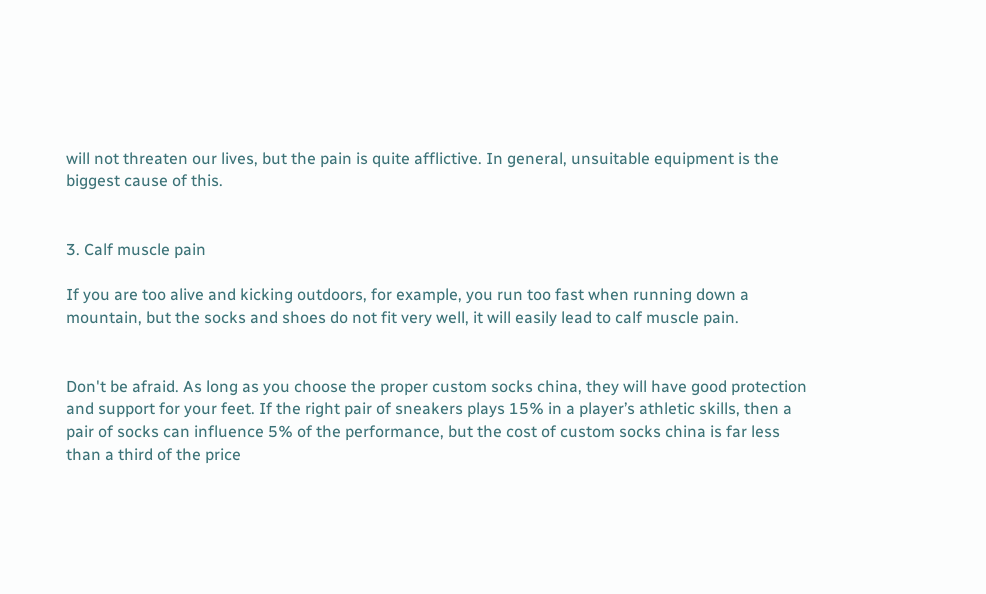will not threaten our lives, but the pain is quite afflictive. In general, unsuitable equipment is the biggest cause of this.


3. Calf muscle pain

If you are too alive and kicking outdoors, for example, you run too fast when running down a mountain, but the socks and shoes do not fit very well, it will easily lead to calf muscle pain.


Don't be afraid. As long as you choose the proper custom socks china, they will have good protection and support for your feet. If the right pair of sneakers plays 15% in a player’s athletic skills, then a pair of socks can influence 5% of the performance, but the cost of custom socks china is far less than a third of the price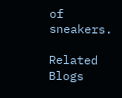of sneakers.

Related Blogs